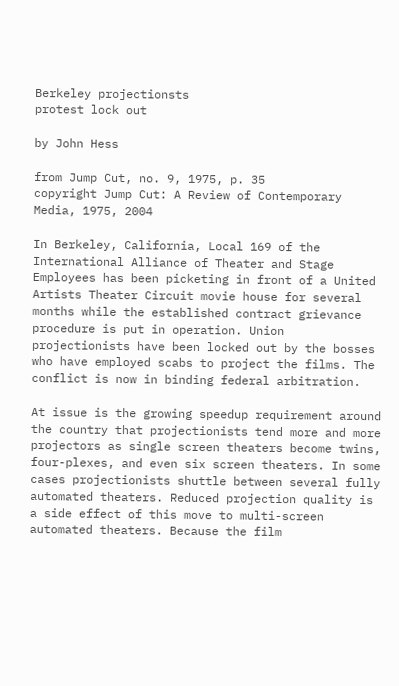Berkeley projectionsts
protest lock out

by John Hess

from Jump Cut, no. 9, 1975, p. 35
copyright Jump Cut: A Review of Contemporary Media, 1975, 2004

In Berkeley, California, Local 169 of the International Alliance of Theater and Stage Employees has been picketing in front of a United Artists Theater Circuit movie house for several months while the established contract grievance procedure is put in operation. Union projectionists have been locked out by the bosses who have employed scabs to project the films. The conflict is now in binding federal arbitration.

At issue is the growing speedup requirement around the country that projectionists tend more and more projectors as single screen theaters become twins, four-plexes, and even six screen theaters. In some cases projectionists shuttle between several fully automated theaters. Reduced projection quality is a side effect of this move to multi-screen automated theaters. Because the film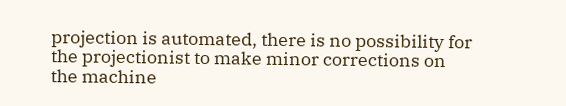projection is automated, there is no possibility for the projectionist to make minor corrections on the machine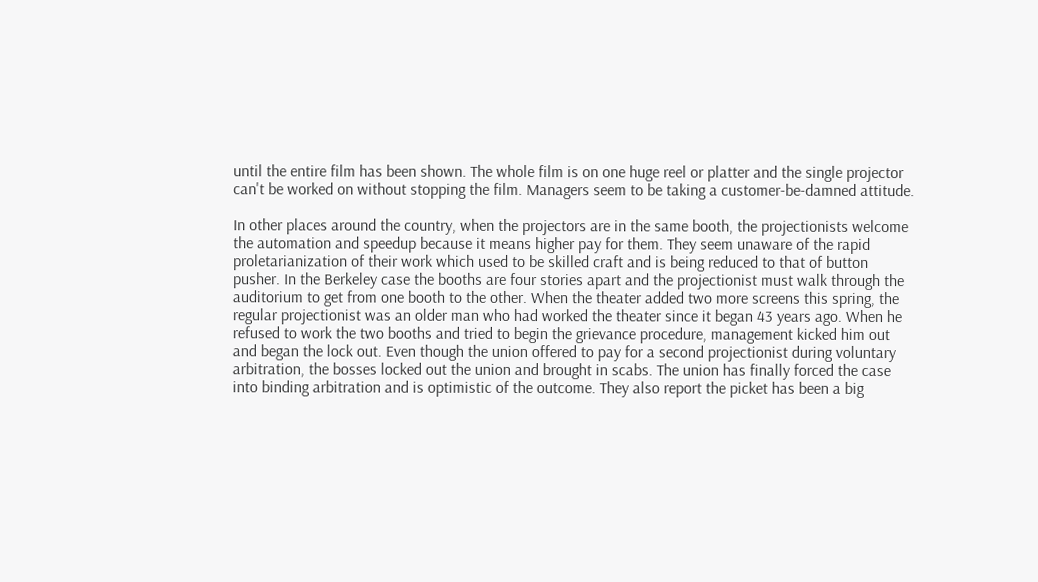until the entire film has been shown. The whole film is on one huge reel or platter and the single projector can't be worked on without stopping the film. Managers seem to be taking a customer-be-damned attitude.

In other places around the country, when the projectors are in the same booth, the projectionists welcome the automation and speedup because it means higher pay for them. They seem unaware of the rapid proletarianization of their work which used to be skilled craft and is being reduced to that of button pusher. In the Berkeley case the booths are four stories apart and the projectionist must walk through the auditorium to get from one booth to the other. When the theater added two more screens this spring, the regular projectionist was an older man who had worked the theater since it began 43 years ago. When he refused to work the two booths and tried to begin the grievance procedure, management kicked him out and began the lock out. Even though the union offered to pay for a second projectionist during voluntary arbitration, the bosses locked out the union and brought in scabs. The union has finally forced the case into binding arbitration and is optimistic of the outcome. They also report the picket has been a big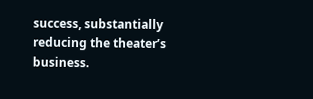success, substantially reducing the theater’s business.